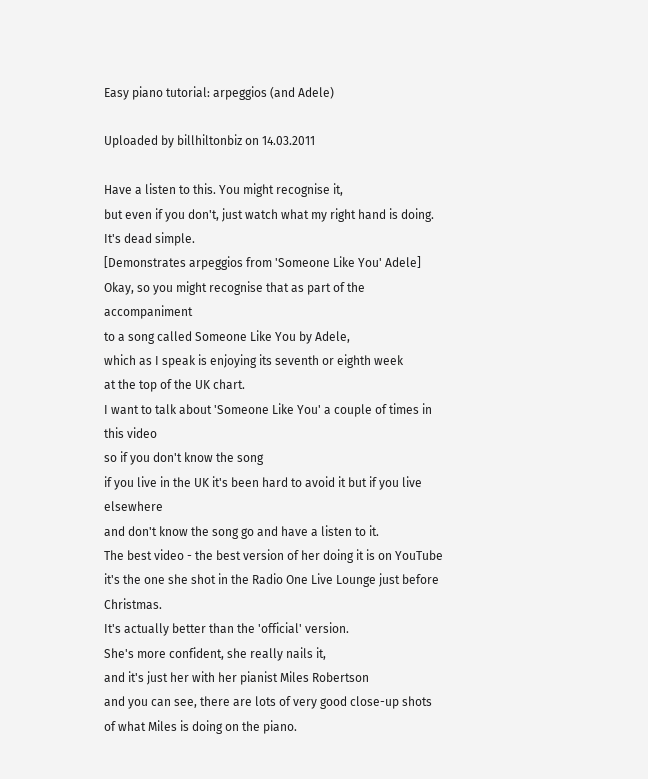Easy piano tutorial: arpeggios (and Adele)

Uploaded by billhiltonbiz on 14.03.2011

Have a listen to this. You might recognise it,
but even if you don't, just watch what my right hand is doing.
It's dead simple.
[Demonstrates arpeggios from 'Someone Like You' Adele]
Okay, so you might recognise that as part of the accompaniment
to a song called Someone Like You by Adele,
which as I speak is enjoying its seventh or eighth week
at the top of the UK chart.
I want to talk about 'Someone Like You' a couple of times in this video
so if you don't know the song
if you live in the UK it's been hard to avoid it but if you live elsewhere
and don't know the song go and have a listen to it.
The best video - the best version of her doing it is on YouTube
it's the one she shot in the Radio One Live Lounge just before Christmas.
It's actually better than the 'official' version.
She's more confident, she really nails it,
and it's just her with her pianist Miles Robertson
and you can see, there are lots of very good close-up shots
of what Miles is doing on the piano.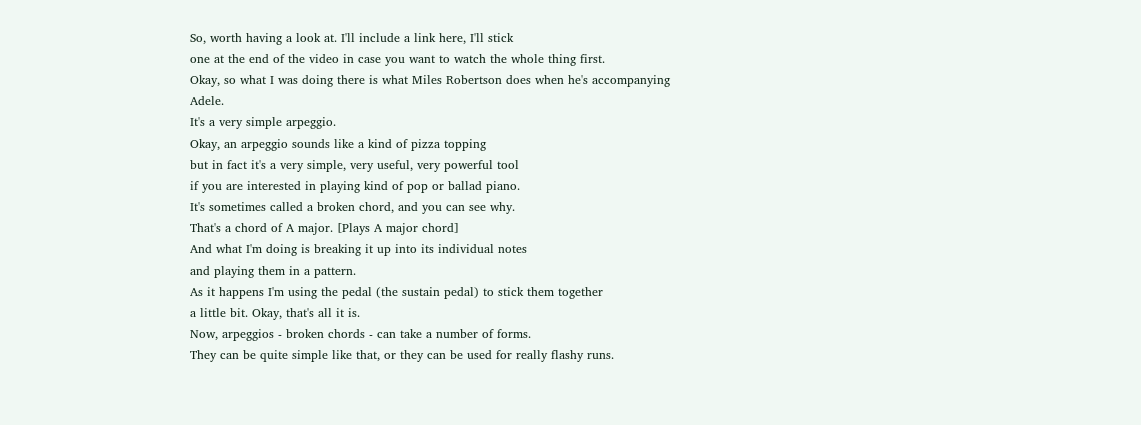So, worth having a look at. I'll include a link here, I'll stick
one at the end of the video in case you want to watch the whole thing first.
Okay, so what I was doing there is what Miles Robertson does when he's accompanying Adele.
It's a very simple arpeggio.
Okay, an arpeggio sounds like a kind of pizza topping
but in fact it's a very simple, very useful, very powerful tool
if you are interested in playing kind of pop or ballad piano.
It's sometimes called a broken chord, and you can see why.
That's a chord of A major. [Plays A major chord]
And what I'm doing is breaking it up into its individual notes
and playing them in a pattern.
As it happens I'm using the pedal (the sustain pedal) to stick them together
a little bit. Okay, that's all it is.
Now, arpeggios - broken chords - can take a number of forms.
They can be quite simple like that, or they can be used for really flashy runs.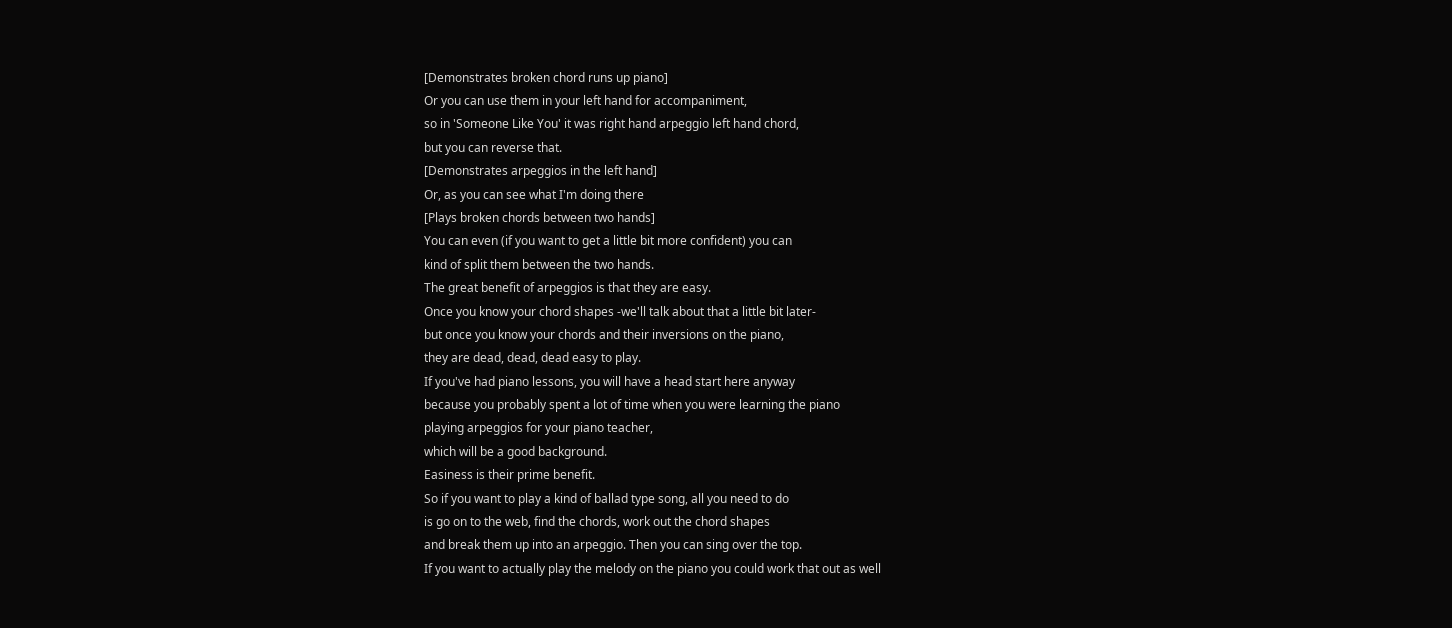[Demonstrates broken chord runs up piano]
Or you can use them in your left hand for accompaniment,
so in 'Someone Like You' it was right hand arpeggio left hand chord,
but you can reverse that.
[Demonstrates arpeggios in the left hand]
Or, as you can see what I'm doing there
[Plays broken chords between two hands]
You can even (if you want to get a little bit more confident) you can
kind of split them between the two hands.
The great benefit of arpeggios is that they are easy.
Once you know your chord shapes -we'll talk about that a little bit later-
but once you know your chords and their inversions on the piano,
they are dead, dead, dead easy to play.
If you've had piano lessons, you will have a head start here anyway
because you probably spent a lot of time when you were learning the piano
playing arpeggios for your piano teacher,
which will be a good background.
Easiness is their prime benefit.
So if you want to play a kind of ballad type song, all you need to do
is go on to the web, find the chords, work out the chord shapes
and break them up into an arpeggio. Then you can sing over the top.
If you want to actually play the melody on the piano you could work that out as well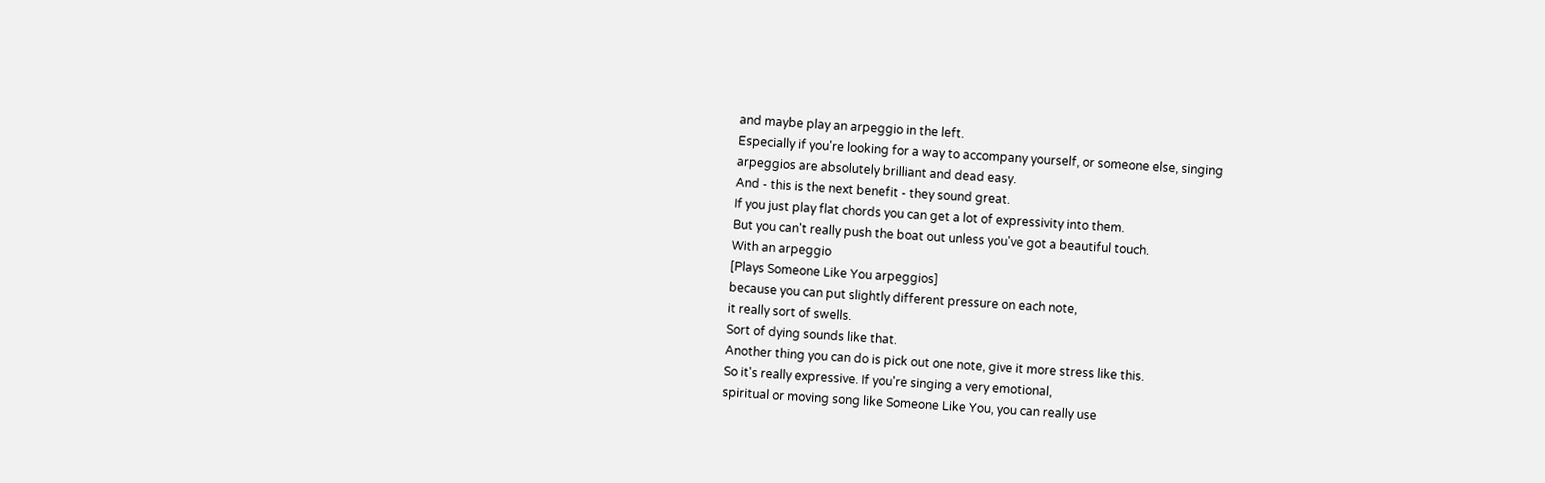and maybe play an arpeggio in the left.
Especially if you're looking for a way to accompany yourself, or someone else, singing
arpeggios are absolutely brilliant and dead easy.
And - this is the next benefit - they sound great.
If you just play flat chords you can get a lot of expressivity into them.
But you can't really push the boat out unless you've got a beautiful touch.
With an arpeggio
[Plays Someone Like You arpeggios]
because you can put slightly different pressure on each note,
it really sort of swells.
Sort of dying sounds like that.
Another thing you can do is pick out one note, give it more stress like this.
So it's really expressive. If you're singing a very emotional,
spiritual or moving song like Someone Like You, you can really use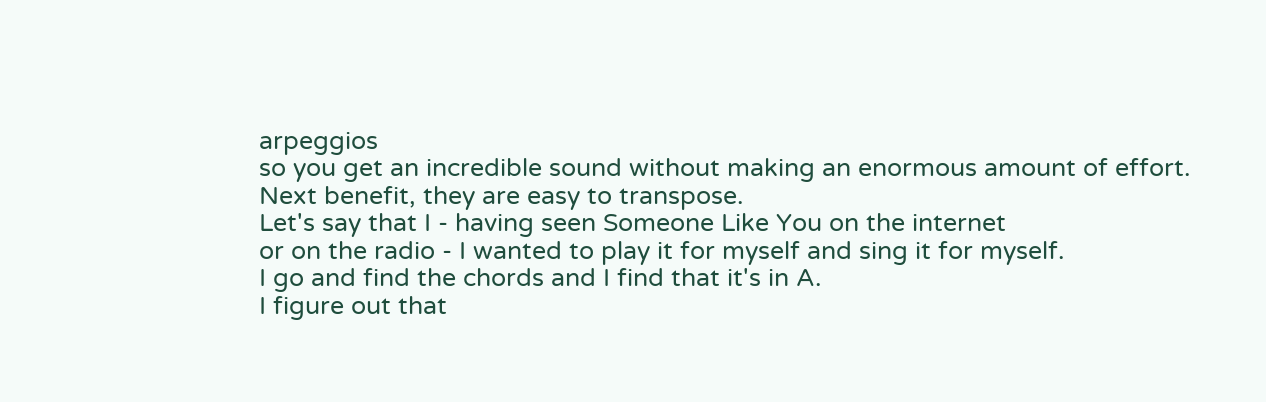arpeggios
so you get an incredible sound without making an enormous amount of effort.
Next benefit, they are easy to transpose.
Let's say that I - having seen Someone Like You on the internet
or on the radio - I wanted to play it for myself and sing it for myself.
I go and find the chords and I find that it's in A.
I figure out that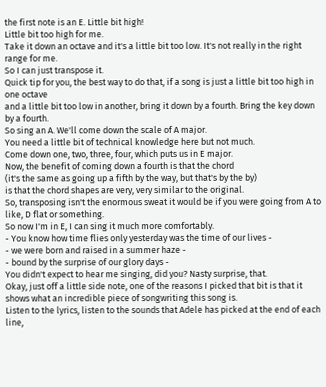the first note is an E. Little bit high!
Little bit too high for me.
Take it down an octave and it's a little bit too low. It's not really in the right range for me.
So I can just transpose it.
Quick tip for you, the best way to do that, if a song is just a little bit too high in one octave
and a little bit too low in another, bring it down by a fourth. Bring the key down by a fourth.
So sing an A. We'll come down the scale of A major.
You need a little bit of technical knowledge here but not much.
Come down one, two, three, four, which puts us in E major.
Now, the benefit of coming down a fourth is that the chord
(it's the same as going up a fifth by the way, but that's by the by)
is that the chord shapes are very, very similar to the original.
So, transposing isn't the enormous sweat it would be if you were going from A to like, D flat or something.
So now I'm in E, I can sing it much more comfortably.
- You know how time flies only yesterday was the time of our lives -
- we were born and raised in a summer haze -
- bound by the surprise of our glory days -
You didn't expect to hear me singing, did you? Nasty surprise, that.
Okay, just off a little side note, one of the reasons I picked that bit is that it
shows what an incredible piece of songwriting this song is.
Listen to the lyrics, listen to the sounds that Adele has picked at the end of each line,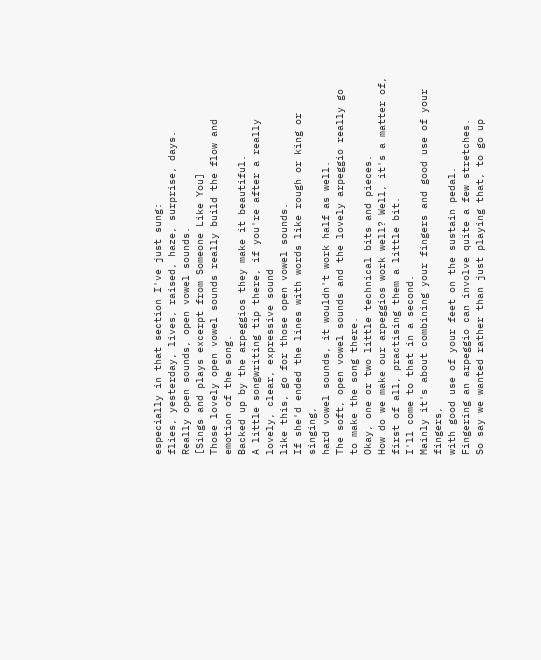especially in that section I've just sung:
flies, yesterday, lives, raised, haze, surprise, days.
Really open sounds, open vowel sounds.
[Sings and plays excerpt from Someone Like You]
Those lovely open vowel sounds really build the flow and emotion of the song.
Backed up by the arpeggios they make it beautiful.
A little songwriting tip there, if you're after a really lovely, clear, expressive sound
like this, go for those open vowel sounds.
If she'd ended the lines with words like rough or king or singing,
hard vowel sounds, it wouldn't work half as well.
The soft, open vowel sounds and the lovely arpeggio really go to make the song there.
Okay, one or two little technical bits and pieces.
How do we make our arpeggios work well? Well, it's a matter of, first of all, practising them a little bit.
I'll come to that in a second.
Mainly it's about combining your fingers and good use of your fingers,
with good use of your feet on the sustain pedal.
Fingering an arpeggio can involve quite a few stretches.
So say we wanted rather than just playing that, to go up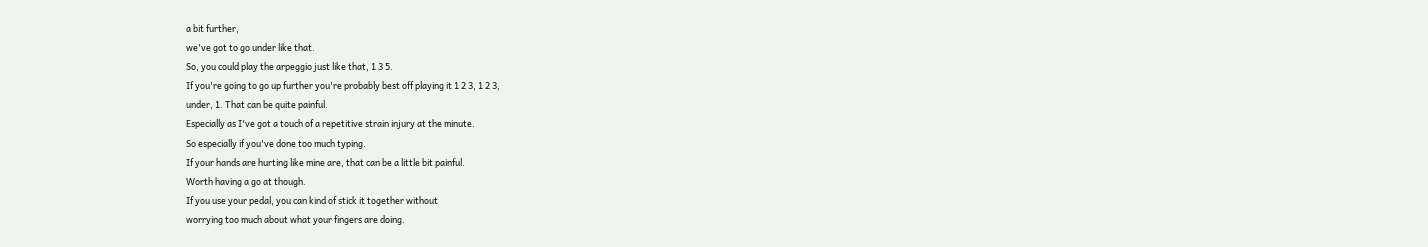a bit further,
we've got to go under like that.
So, you could play the arpeggio just like that, 1 3 5.
If you're going to go up further you're probably best off playing it 1 2 3, 1 2 3,
under, 1. That can be quite painful.
Especially as I've got a touch of a repetitive strain injury at the minute.
So especially if you've done too much typing.
If your hands are hurting like mine are, that can be a little bit painful.
Worth having a go at though.
If you use your pedal, you can kind of stick it together without
worrying too much about what your fingers are doing.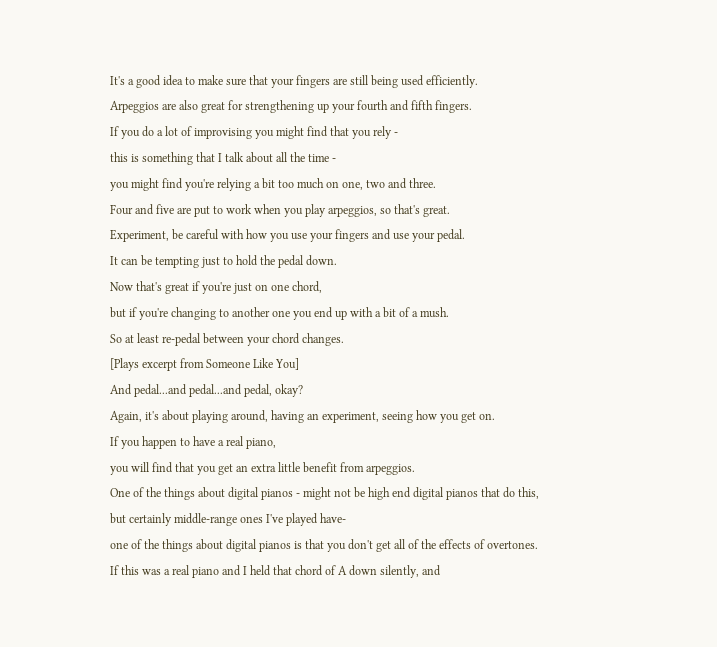It's a good idea to make sure that your fingers are still being used efficiently.
Arpeggios are also great for strengthening up your fourth and fifth fingers.
If you do a lot of improvising you might find that you rely -
this is something that I talk about all the time -
you might find you're relying a bit too much on one, two and three.
Four and five are put to work when you play arpeggios, so that's great.
Experiment, be careful with how you use your fingers and use your pedal.
It can be tempting just to hold the pedal down.
Now that's great if you're just on one chord,
but if you're changing to another one you end up with a bit of a mush.
So at least re-pedal between your chord changes.
[Plays excerpt from Someone Like You]
And pedal...and pedal...and pedal, okay?
Again, it's about playing around, having an experiment, seeing how you get on.
If you happen to have a real piano,
you will find that you get an extra little benefit from arpeggios.
One of the things about digital pianos - might not be high end digital pianos that do this,
but certainly middle-range ones I've played have-
one of the things about digital pianos is that you don't get all of the effects of overtones.
If this was a real piano and I held that chord of A down silently, and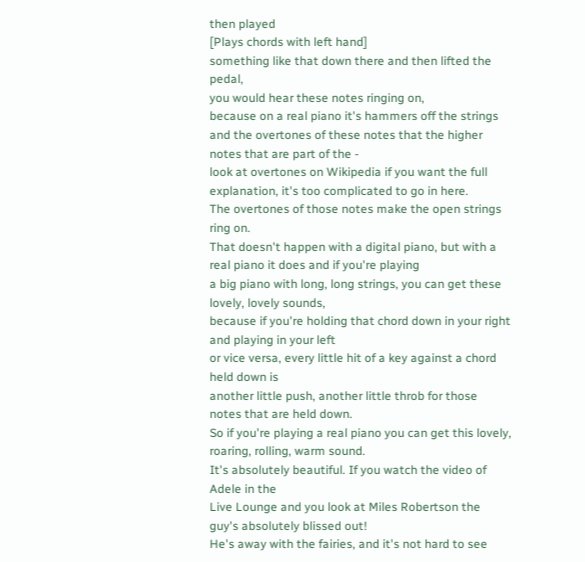then played
[Plays chords with left hand]
something like that down there and then lifted the pedal,
you would hear these notes ringing on,
because on a real piano it's hammers off the strings
and the overtones of these notes that the higher notes that are part of the -
look at overtones on Wikipedia if you want the full explanation, it's too complicated to go in here.
The overtones of those notes make the open strings ring on.
That doesn't happen with a digital piano, but with a real piano it does and if you're playing
a big piano with long, long strings, you can get these lovely, lovely sounds,
because if you're holding that chord down in your right and playing in your left
or vice versa, every little hit of a key against a chord held down is
another little push, another little throb for those notes that are held down.
So if you're playing a real piano you can get this lovely, roaring, rolling, warm sound.
It's absolutely beautiful. If you watch the video of Adele in the
Live Lounge and you look at Miles Robertson the guy's absolutely blissed out!
He's away with the fairies, and it's not hard to see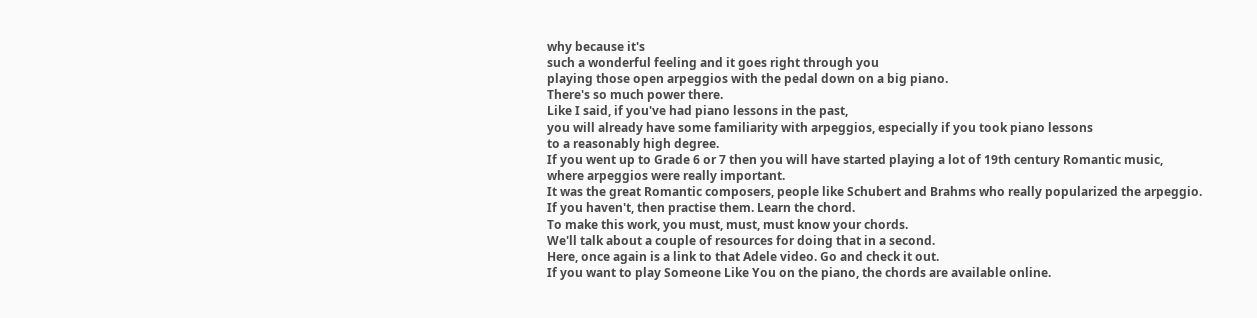why because it's
such a wonderful feeling and it goes right through you
playing those open arpeggios with the pedal down on a big piano.
There's so much power there.
Like I said, if you've had piano lessons in the past,
you will already have some familiarity with arpeggios, especially if you took piano lessons
to a reasonably high degree.
If you went up to Grade 6 or 7 then you will have started playing a lot of 19th century Romantic music,
where arpeggios were really important.
It was the great Romantic composers, people like Schubert and Brahms who really popularized the arpeggio.
If you haven't, then practise them. Learn the chord.
To make this work, you must, must, must know your chords.
We'll talk about a couple of resources for doing that in a second.
Here, once again is a link to that Adele video. Go and check it out.
If you want to play Someone Like You on the piano, the chords are available online.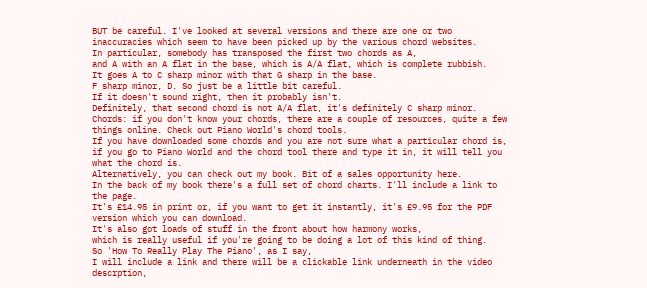BUT be careful. I've looked at several versions and there are one or two
inaccuracies which seem to have been picked up by the various chord websites.
In particular, somebody has transposed the first two chords as A,
and A with an A flat in the base, which is A/A flat, which is complete rubbish.
It goes A to C sharp minor with that G sharp in the base.
F sharp minor, D. So just be a little bit careful.
If it doesn't sound right, then it probably isn't.
Definitely, that second chord is not A/A flat, it's definitely C sharp minor.
Chords: if you don't know your chords, there are a couple of resources, quite a few
things online. Check out Piano World's chord tools.
If you have downloaded some chords and you are not sure what a particular chord is,
if you go to Piano World and the chord tool there and type it in, it will tell you what the chord is.
Alternatively, you can check out my book. Bit of a sales opportunity here.
In the back of my book there's a full set of chord charts. I'll include a link to the page.
It's £14.95 in print or, if you want to get it instantly, it's £9.95 for the PDF version which you can download.
It's also got loads of stuff in the front about how harmony works,
which is really useful if you're going to be doing a lot of this kind of thing.
So 'How To Really Play The Piano', as I say,
I will include a link and there will be a clickable link underneath in the video descrption,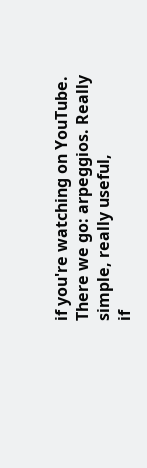if you're watching on YouTube.
There we go: arpeggios. Really simple, really useful,
if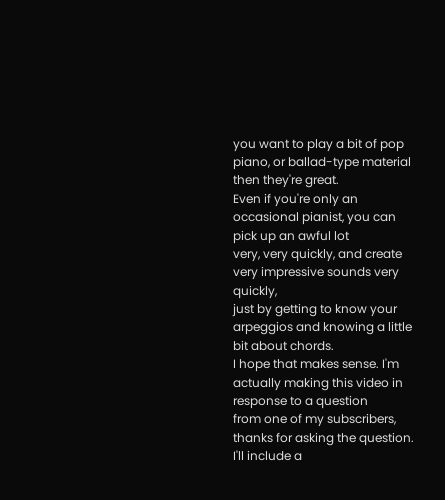you want to play a bit of pop piano, or ballad-type material then they're great.
Even if you're only an occasional pianist, you can pick up an awful lot
very, very quickly, and create very impressive sounds very quickly,
just by getting to know your arpeggios and knowing a little bit about chords.
I hope that makes sense. I'm actually making this video in response to a question
from one of my subscribers, thanks for asking the question.
I'll include a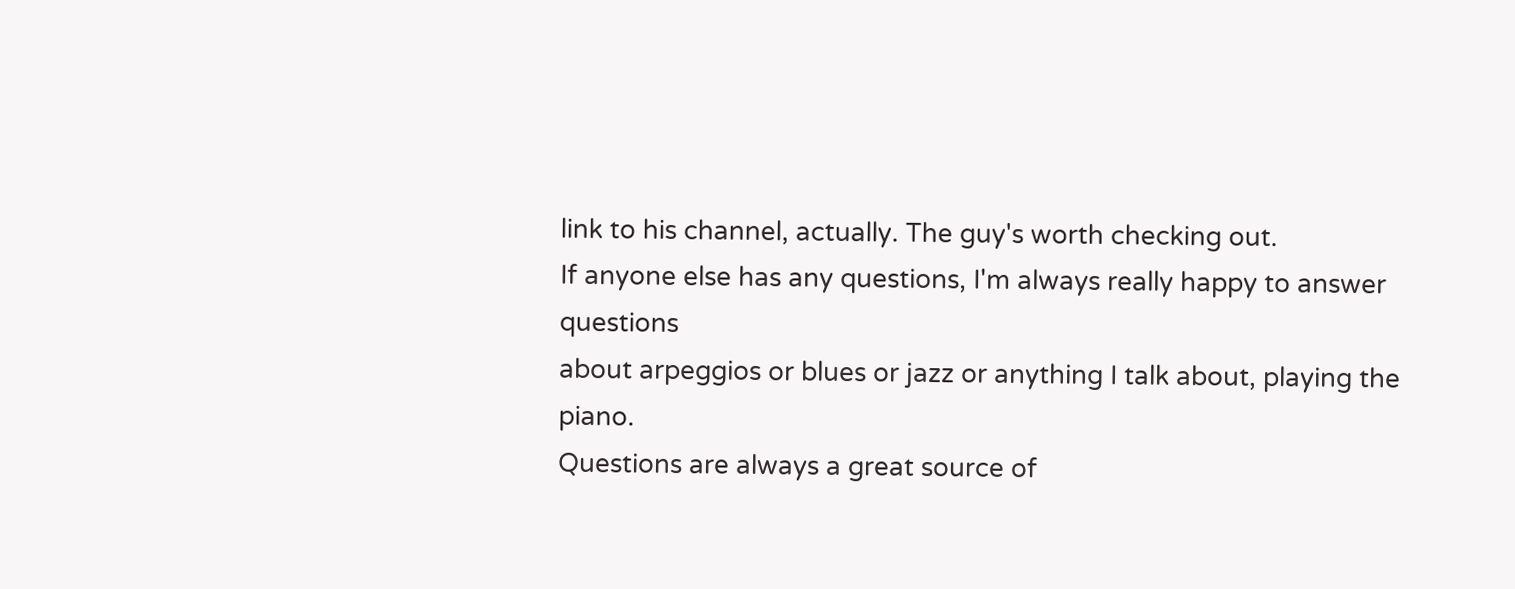link to his channel, actually. The guy's worth checking out.
If anyone else has any questions, I'm always really happy to answer questions
about arpeggios or blues or jazz or anything I talk about, playing the piano.
Questions are always a great source of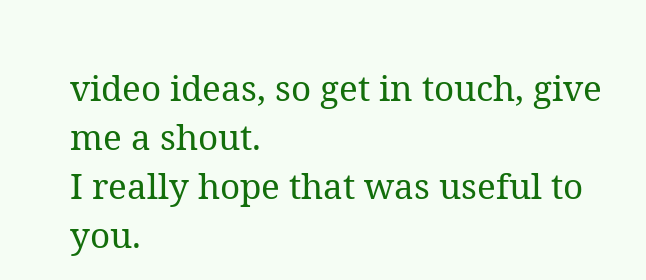video ideas, so get in touch, give me a shout.
I really hope that was useful to you.